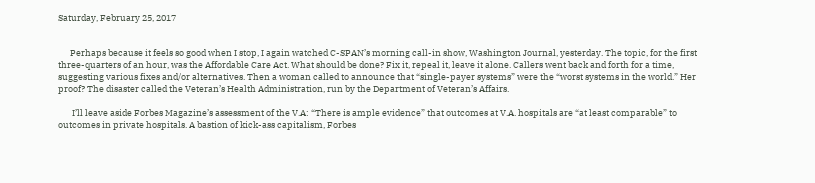Saturday, February 25, 2017


      Perhaps because it feels so good when I stop, I again watched C-SPAN’s morning call-in show, Washington Journal, yesterday. The topic, for the first three-quarters of an hour, was the Affordable Care Act. What should be done? Fix it, repeal it, leave it alone. Callers went back and forth for a time, suggesting various fixes and/or alternatives. Then a woman called to announce that “single-payer systems” were the “worst systems in the world.” Her proof? The disaster called the Veteran’s Health Administration, run by the Department of Veteran’s Affairs.

       I’ll leave aside Forbes Magazine’s assessment of the V.A: “There is ample evidence” that outcomes at V.A. hospitals are “at least comparable” to outcomes in private hospitals. A bastion of kick-ass capitalism, Forbes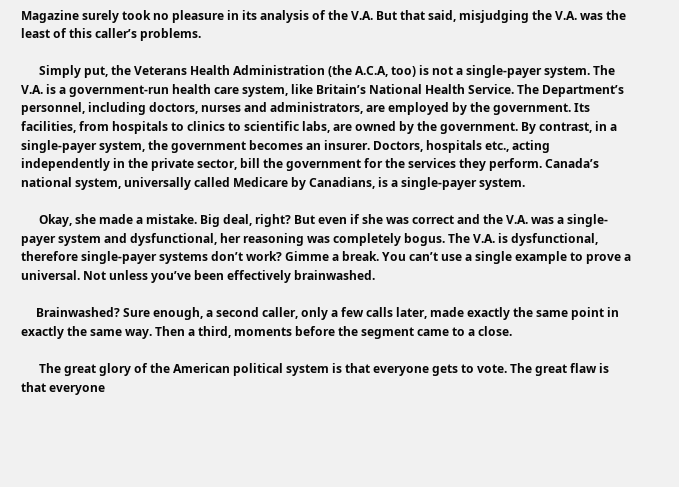Magazine surely took no pleasure in its analysis of the V.A. But that said, misjudging the V.A. was the least of this caller’s problems.

      Simply put, the Veterans Health Administration (the A.C.A, too) is not a single-payer system. The V.A. is a government-run health care system, like Britain’s National Health Service. The Department’s personnel, including doctors, nurses and administrators, are employed by the government. Its facilities, from hospitals to clinics to scientific labs, are owned by the government. By contrast, in a single-payer system, the government becomes an insurer. Doctors, hospitals etc., acting independently in the private sector, bill the government for the services they perform. Canada’s national system, universally called Medicare by Canadians, is a single-payer system.

      Okay, she made a mistake. Big deal, right? But even if she was correct and the V.A. was a single-payer system and dysfunctional, her reasoning was completely bogus. The V.A. is dysfunctional, therefore single-payer systems don’t work? Gimme a break. You can’t use a single example to prove a universal. Not unless you’ve been effectively brainwashed.

     Brainwashed? Sure enough, a second caller, only a few calls later, made exactly the same point in exactly the same way. Then a third, moments before the segment came to a close.

      The great glory of the American political system is that everyone gets to vote. The great flaw is that everyone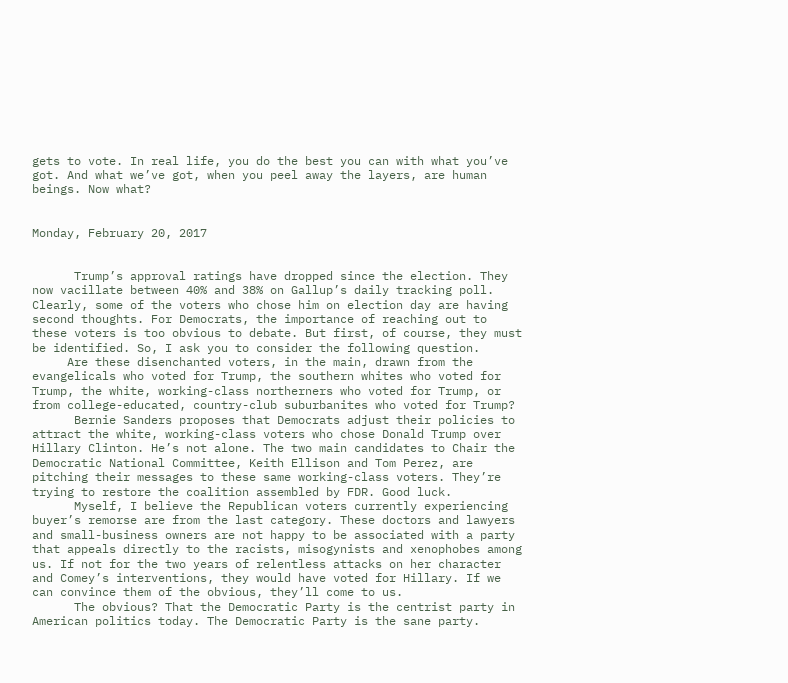gets to vote. In real life, you do the best you can with what you’ve got. And what we’ve got, when you peel away the layers, are human beings. Now what?


Monday, February 20, 2017


      Trump’s approval ratings have dropped since the election. They now vacillate between 40% and 38% on Gallup’s daily tracking poll. Clearly, some of the voters who chose him on election day are having second thoughts. For Democrats, the importance of reaching out to these voters is too obvious to debate. But first, of course, they must be identified. So, I ask you to consider the following question.
     Are these disenchanted voters, in the main, drawn from the evangelicals who voted for Trump, the southern whites who voted for Trump, the white, working-class northerners who voted for Trump, or from college-educated, country-club suburbanites who voted for Trump?
      Bernie Sanders proposes that Democrats adjust their policies to attract the white, working-class voters who chose Donald Trump over Hillary Clinton. He’s not alone. The two main candidates to Chair the Democratic National Committee, Keith Ellison and Tom Perez, are pitching their messages to these same working-class voters. They’re trying to restore the coalition assembled by FDR. Good luck.
      Myself, I believe the Republican voters currently experiencing buyer’s remorse are from the last category. These doctors and lawyers and small-business owners are not happy to be associated with a party that appeals directly to the racists, misogynists and xenophobes among us. If not for the two years of relentless attacks on her character and Comey’s interventions, they would have voted for Hillary. If we can convince them of the obvious, they’ll come to us.
      The obvious? That the Democratic Party is the centrist party in American politics today. The Democratic Party is the sane party.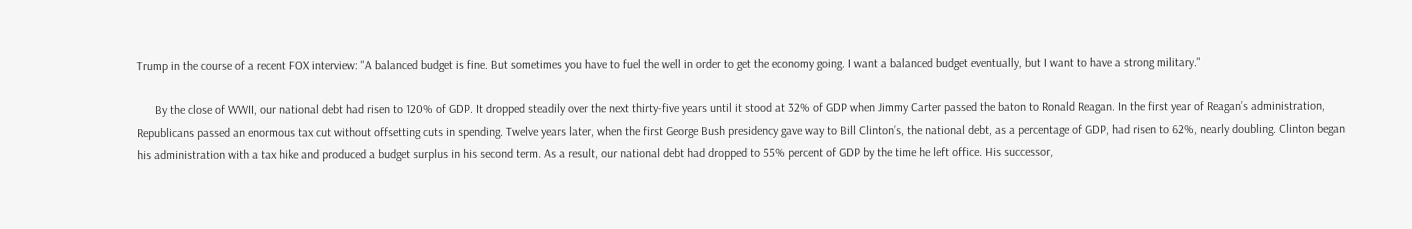Trump in the course of a recent FOX interview: "A balanced budget is fine. But sometimes you have to fuel the well in order to get the economy going. I want a balanced budget eventually, but I want to have a strong military."

      By the close of WWII, our national debt had risen to 120% of GDP. It dropped steadily over the next thirty-five years until it stood at 32% of GDP when Jimmy Carter passed the baton to Ronald Reagan. In the first year of Reagan’s administration, Republicans passed an enormous tax cut without offsetting cuts in spending. Twelve years later, when the first George Bush presidency gave way to Bill Clinton’s, the national debt, as a percentage of GDP, had risen to 62%, nearly doubling. Clinton began his administration with a tax hike and produced a budget surplus in his second term. As a result, our national debt had dropped to 55% percent of GDP by the time he left office. His successor,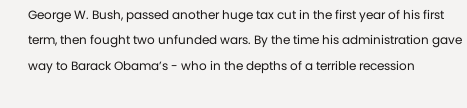George W. Bush, passed another huge tax cut in the first year of his first term, then fought two unfunded wars. By the time his administration gave way to Barack Obama’s - who in the depths of a terrible recession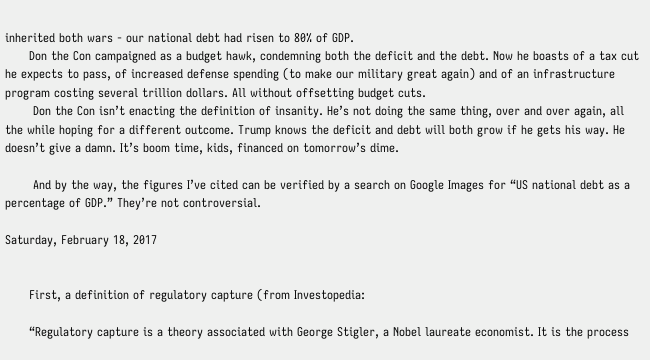inherited both wars - our national debt had risen to 80% of GDP.
      Don the Con campaigned as a budget hawk, condemning both the deficit and the debt. Now he boasts of a tax cut he expects to pass, of increased defense spending (to make our military great again) and of an infrastructure program costing several trillion dollars. All without offsetting budget cuts.
       Don the Con isn’t enacting the definition of insanity. He’s not doing the same thing, over and over again, all the while hoping for a different outcome. Trump knows the deficit and debt will both grow if he gets his way. He doesn’t give a damn. It’s boom time, kids, financed on tomorrow’s dime.

       And by the way, the figures I’ve cited can be verified by a search on Google Images for “US national debt as a percentage of GDP.” They’re not controversial.

Saturday, February 18, 2017


      First, a definition of regulatory capture (from Investopedia:

      “Regulatory capture is a theory associated with George Stigler, a Nobel laureate economist. It is the process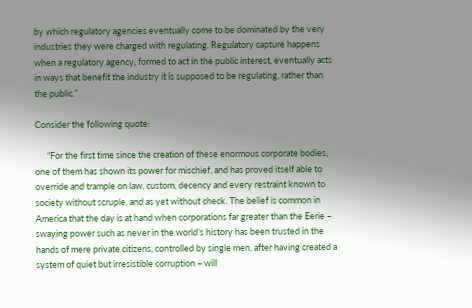by which regulatory agencies eventually come to be dominated by the very industries they were charged with regulating. Regulatory capture happens when a regulatory agency, formed to act in the public interest, eventually acts in ways that benefit the industry it is supposed to be regulating, rather than the public.”

Consider the following quote:

      “For the first time since the creation of these enormous corporate bodies, one of them has shown its power for mischief, and has proved itself able to override and trample on law, custom, decency and every restraint known to society without scruple, and as yet without check. The belief is common in America that the day is at hand when corporations far greater than the Eerie – swaying power such as never in the world’s history has been trusted in the hands of mere private citizens, controlled by single men, after having created a system of quiet but irresistible corruption – will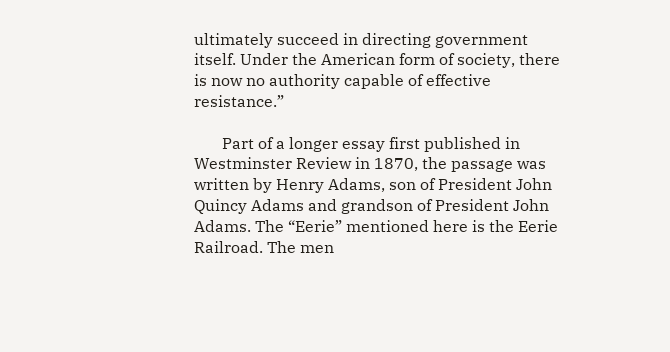ultimately succeed in directing government itself. Under the American form of society, there is now no authority capable of effective resistance.”

       Part of a longer essay first published in Westminster Review in 1870, the passage was written by Henry Adams, son of President John Quincy Adams and grandson of President John Adams. The “Eerie” mentioned here is the Eerie Railroad. The men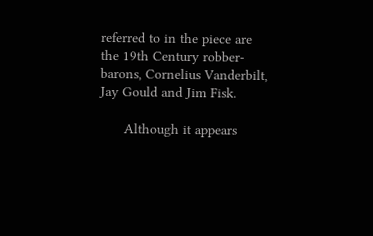referred to in the piece are the 19th Century robber-barons, Cornelius Vanderbilt, Jay Gould and Jim Fisk.

      Although it appears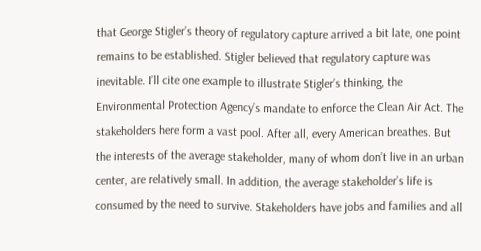that George Stigler’s theory of regulatory capture arrived a bit late, one point remains to be established. Stigler believed that regulatory capture was inevitable. I’ll cite one example to illustrate Stigler’s thinking, the Environmental Protection Agency’s mandate to enforce the Clean Air Act. The stakeholders here form a vast pool. After all, every American breathes. But the interests of the average stakeholder, many of whom don’t live in an urban center, are relatively small. In addition, the average stakeholder’s life is consumed by the need to survive. Stakeholders have jobs and families and all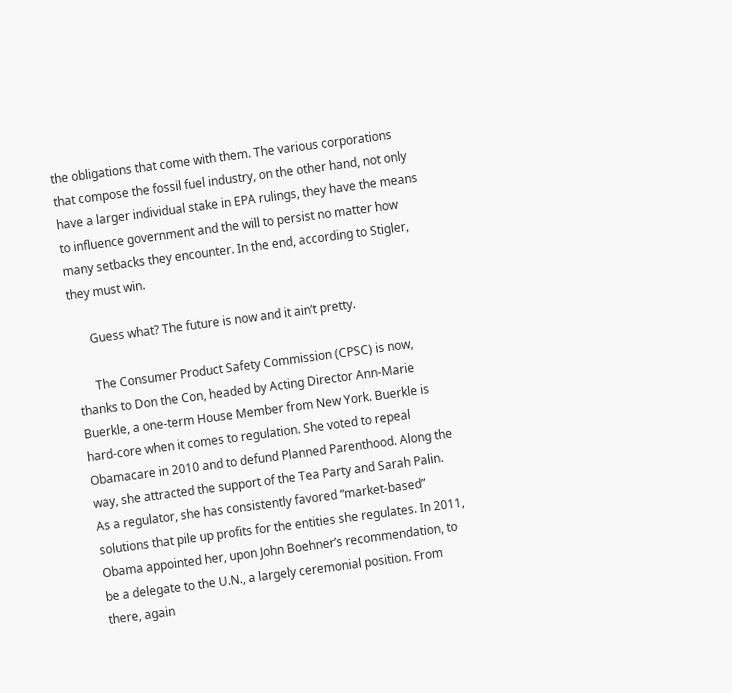the obligations that come with them. The various corporations that compose the fossil fuel industry, on the other hand, not only have a larger individual stake in EPA rulings, they have the means to influence government and the will to persist no matter how many setbacks they encounter. In the end, according to Stigler, they must win.

      Guess what? The future is now and it ain’t pretty.

      The Consumer Product Safety Commission (CPSC) is now, thanks to Don the Con, headed by Acting Director Ann-Marie Buerkle, a one-term House Member from New York. Buerkle is hard-core when it comes to regulation. She voted to repeal Obamacare in 2010 and to defund Planned Parenthood. Along the way, she attracted the support of the Tea Party and Sarah Palin. As a regulator, she has consistently favored “market-based” solutions that pile up profits for the entities she regulates. In 2011, Obama appointed her, upon John Boehner’s recommendation, to be a delegate to the U.N., a largely ceremonial position. From there, again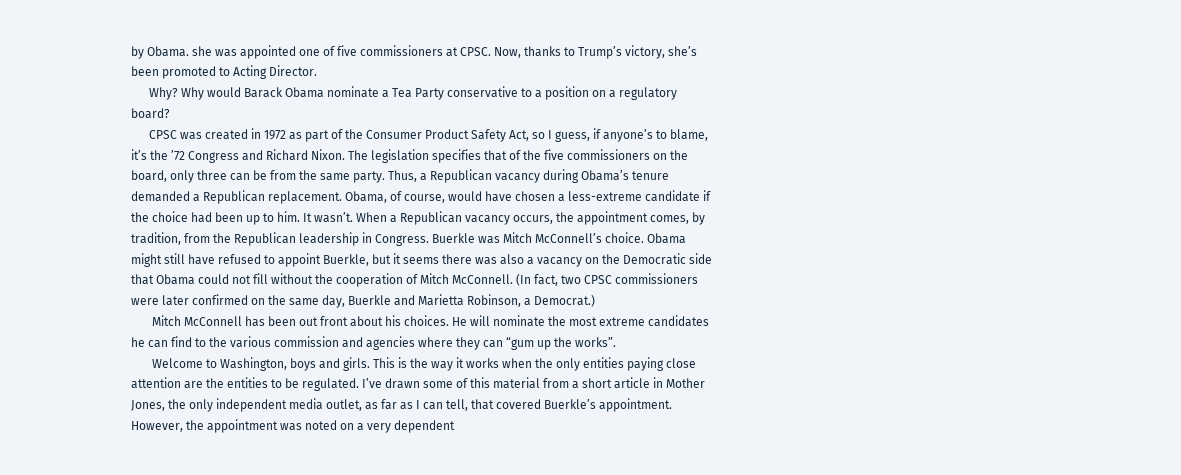by Obama. she was appointed one of five commissioners at CPSC. Now, thanks to Trump’s victory, she’s been promoted to Acting Director.
      Why? Why would Barack Obama nominate a Tea Party conservative to a position on a regulatory board?
      CPSC was created in 1972 as part of the Consumer Product Safety Act, so I guess, if anyone’s to blame, it’s the ’72 Congress and Richard Nixon. The legislation specifies that of the five commissioners on the board, only three can be from the same party. Thus, a Republican vacancy during Obama’s tenure demanded a Republican replacement. Obama, of course, would have chosen a less-extreme candidate if the choice had been up to him. It wasn’t. When a Republican vacancy occurs, the appointment comes, by tradition, from the Republican leadership in Congress. Buerkle was Mitch McConnell’s choice. Obama might still have refused to appoint Buerkle, but it seems there was also a vacancy on the Democratic side that Obama could not fill without the cooperation of Mitch McConnell. (In fact, two CPSC commissioners were later confirmed on the same day, Buerkle and Marietta Robinson, a Democrat.)
       Mitch McConnell has been out front about his choices. He will nominate the most extreme candidates he can find to the various commission and agencies where they can “gum up the works”.
       Welcome to Washington, boys and girls. This is the way it works when the only entities paying close attention are the entities to be regulated. I’ve drawn some of this material from a short article in Mother Jones, the only independent media outlet, as far as I can tell, that covered Buerkle’s appointment. However, the appointment was noted on a very dependent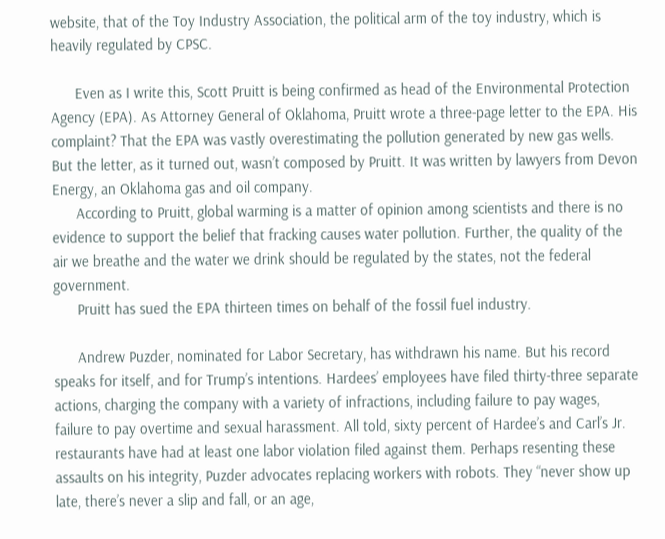website, that of the Toy Industry Association, the political arm of the toy industry, which is heavily regulated by CPSC.

      Even as I write this, Scott Pruitt is being confirmed as head of the Environmental Protection Agency (EPA). As Attorney General of Oklahoma, Pruitt wrote a three-page letter to the EPA. His complaint? That the EPA was vastly overestimating the pollution generated by new gas wells. But the letter, as it turned out, wasn’t composed by Pruitt. It was written by lawyers from Devon Energy, an Oklahoma gas and oil company.
      According to Pruitt, global warming is a matter of opinion among scientists and there is no evidence to support the belief that fracking causes water pollution. Further, the quality of the air we breathe and the water we drink should be regulated by the states, not the federal government.
      Pruitt has sued the EPA thirteen times on behalf of the fossil fuel industry.

      Andrew Puzder, nominated for Labor Secretary, has withdrawn his name. But his record speaks for itself, and for Trump’s intentions. Hardees’ employees have filed thirty-three separate actions, charging the company with a variety of infractions, including failure to pay wages, failure to pay overtime and sexual harassment. All told, sixty percent of Hardee’s and Carl’s Jr. restaurants have had at least one labor violation filed against them. Perhaps resenting these assaults on his integrity, Puzder advocates replacing workers with robots. They “never show up late, there’s never a slip and fall, or an age,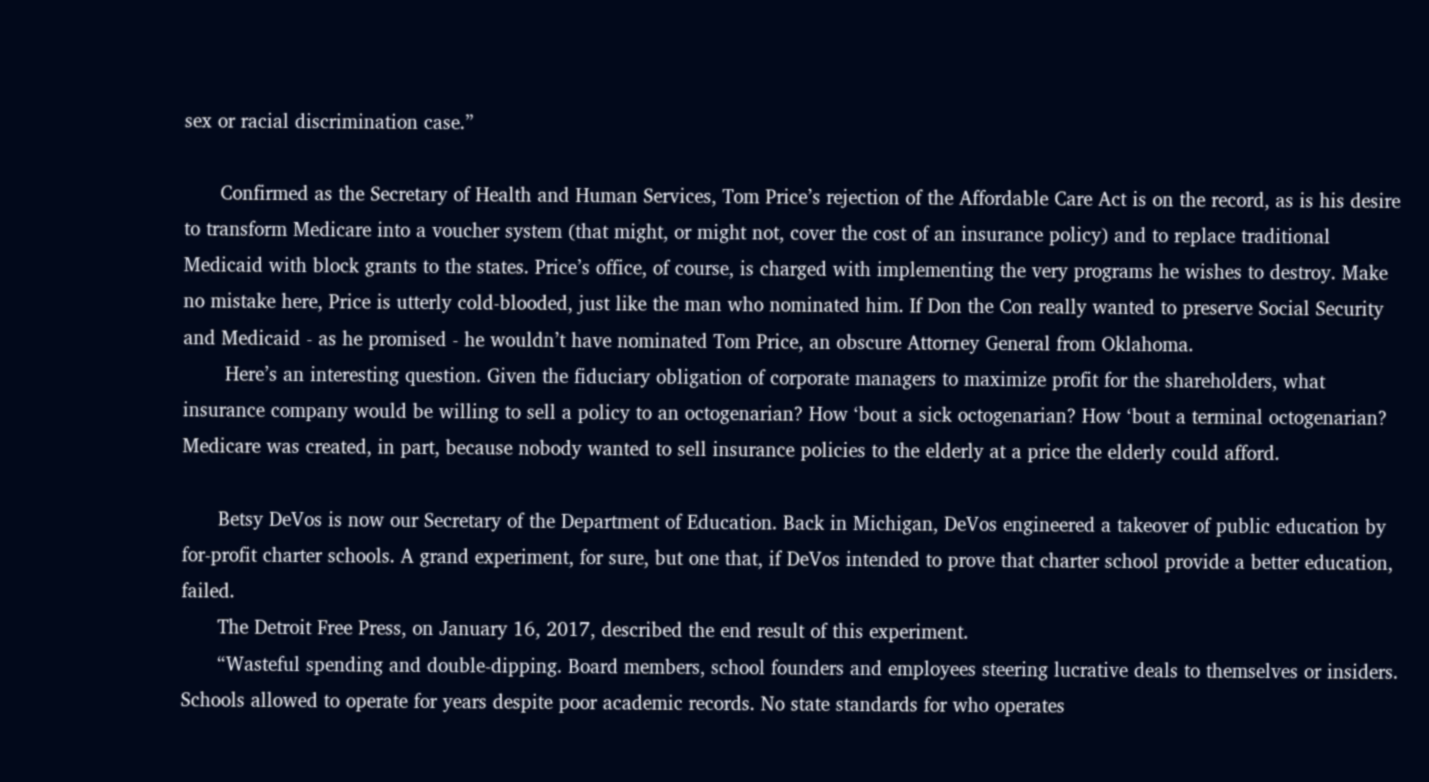sex or racial discrimination case.”

      Confirmed as the Secretary of Health and Human Services, Tom Price’s rejection of the Affordable Care Act is on the record, as is his desire to transform Medicare into a voucher system (that might, or might not, cover the cost of an insurance policy) and to replace traditional Medicaid with block grants to the states. Price’s office, of course, is charged with implementing the very programs he wishes to destroy. Make no mistake here, Price is utterly cold-blooded, just like the man who nominated him. If Don the Con really wanted to preserve Social Security and Medicaid - as he promised - he wouldn’t have nominated Tom Price, an obscure Attorney General from Oklahoma.
       Here’s an interesting question. Given the fiduciary obligation of corporate managers to maximize profit for the shareholders, what insurance company would be willing to sell a policy to an octogenarian? How ‘bout a sick octogenarian? How ‘bout a terminal octogenarian? Medicare was created, in part, because nobody wanted to sell insurance policies to the elderly at a price the elderly could afford.

      Betsy DeVos is now our Secretary of the Department of Education. Back in Michigan, DeVos engineered a takeover of public education by for-profit charter schools. A grand experiment, for sure, but one that, if DeVos intended to prove that charter school provide a better education, failed.
      The Detroit Free Press, on January 16, 2017, described the end result of this experiment.
      “Wasteful spending and double-dipping. Board members, school founders and employees steering lucrative deals to themselves or insiders. Schools allowed to operate for years despite poor academic records. No state standards for who operates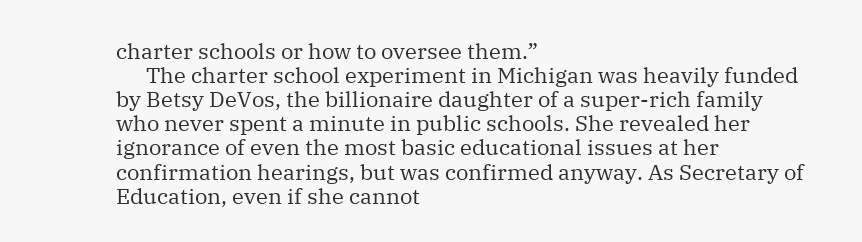charter schools or how to oversee them.”
      The charter school experiment in Michigan was heavily funded by Betsy DeVos, the billionaire daughter of a super-rich family who never spent a minute in public schools. She revealed her ignorance of even the most basic educational issues at her confirmation hearings, but was confirmed anyway. As Secretary of Education, even if she cannot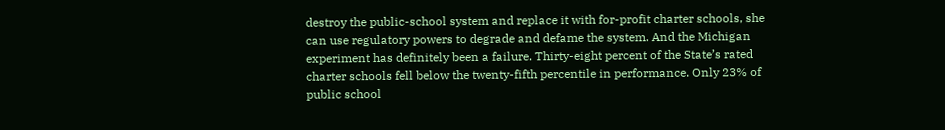destroy the public-school system and replace it with for-profit charter schools, she can use regulatory powers to degrade and defame the system. And the Michigan experiment has definitely been a failure. Thirty-eight percent of the State’s rated charter schools fell below the twenty-fifth percentile in performance. Only 23% of public school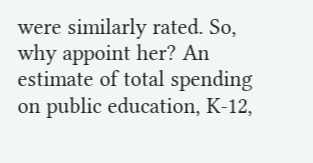were similarly rated. So, why appoint her? An estimate of total spending on public education, K-12,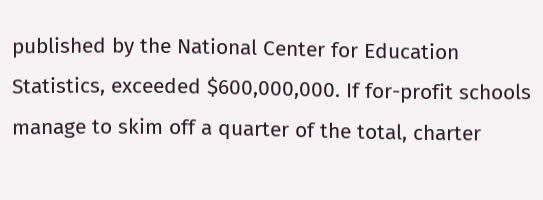published by the National Center for Education Statistics, exceeded $600,000,000. If for-profit schools manage to skim off a quarter of the total, charter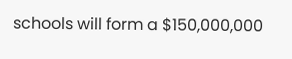schools will form a $150,000,000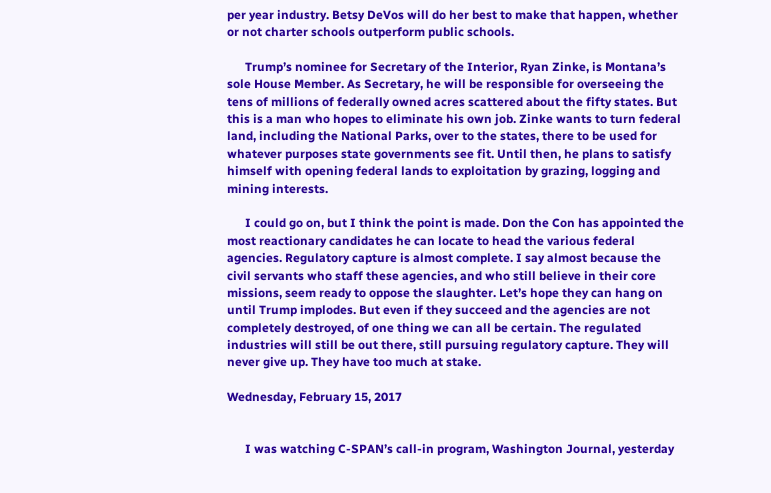per year industry. Betsy DeVos will do her best to make that happen, whether or not charter schools outperform public schools.

      Trump’s nominee for Secretary of the Interior, Ryan Zinke, is Montana’s sole House Member. As Secretary, he will be responsible for overseeing the tens of millions of federally owned acres scattered about the fifty states. But this is a man who hopes to eliminate his own job. Zinke wants to turn federal land, including the National Parks, over to the states, there to be used for whatever purposes state governments see fit. Until then, he plans to satisfy himself with opening federal lands to exploitation by grazing, logging and mining interests.

      I could go on, but I think the point is made. Don the Con has appointed the most reactionary candidates he can locate to head the various federal agencies. Regulatory capture is almost complete. I say almost because the civil servants who staff these agencies, and who still believe in their core missions, seem ready to oppose the slaughter. Let’s hope they can hang on until Trump implodes. But even if they succeed and the agencies are not completely destroyed, of one thing we can all be certain. The regulated industries will still be out there, still pursuing regulatory capture. They will never give up. They have too much at stake.

Wednesday, February 15, 2017


      I was watching C-SPAN’s call-in program, Washington Journal, yesterday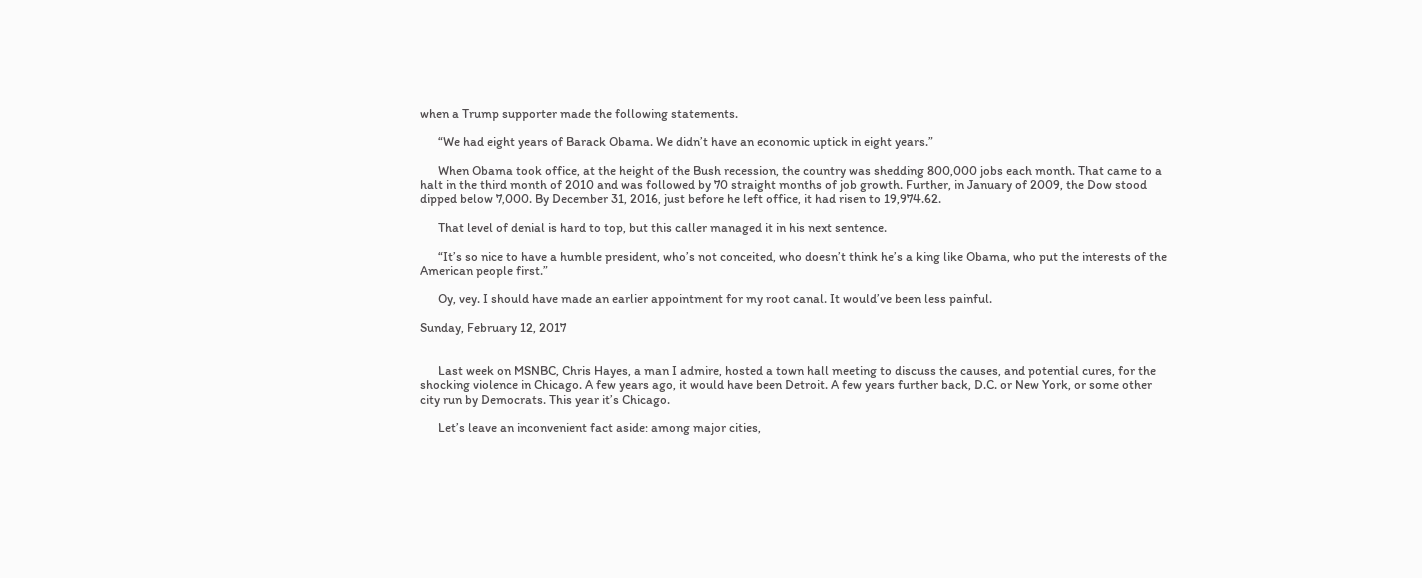when a Trump supporter made the following statements.

      “We had eight years of Barack Obama. We didn’t have an economic uptick in eight years.”

      When Obama took office, at the height of the Bush recession, the country was shedding 800,000 jobs each month. That came to a halt in the third month of 2010 and was followed by 70 straight months of job growth. Further, in January of 2009, the Dow stood dipped below 7,000. By December 31, 2016, just before he left office, it had risen to 19,974.62.

      That level of denial is hard to top, but this caller managed it in his next sentence.

      “It’s so nice to have a humble president, who’s not conceited, who doesn’t think he’s a king like Obama, who put the interests of the American people first.”

      Oy, vey. I should have made an earlier appointment for my root canal. It would’ve been less painful.

Sunday, February 12, 2017


      Last week on MSNBC, Chris Hayes, a man I admire, hosted a town hall meeting to discuss the causes, and potential cures, for the shocking violence in Chicago. A few years ago, it would have been Detroit. A few years further back, D.C. or New York, or some other city run by Democrats. This year it’s Chicago.

      Let’s leave an inconvenient fact aside: among major cities,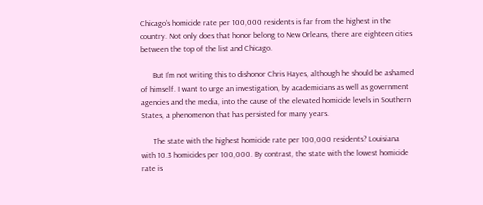Chicago’s homicide rate per 100,000 residents is far from the highest in the country. Not only does that honor belong to New Orleans, there are eighteen cities between the top of the list and Chicago.

      But I’m not writing this to dishonor Chris Hayes, although he should be ashamed of himself. I want to urge an investigation, by academicians as well as government agencies and the media, into the cause of the elevated homicide levels in Southern States, a phenomenon that has persisted for many years.

      The state with the highest homicide rate per 100,000 residents? Louisiana with 10.3 homicides per 100,000. By contrast, the state with the lowest homicide rate is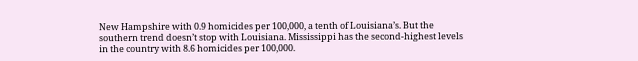New Hampshire with 0.9 homicides per 100,000, a tenth of Louisiana’s. But the southern trend doesn’t stop with Louisiana. Mississippi has the second-highest levels in the country with 8.6 homicides per 100,000.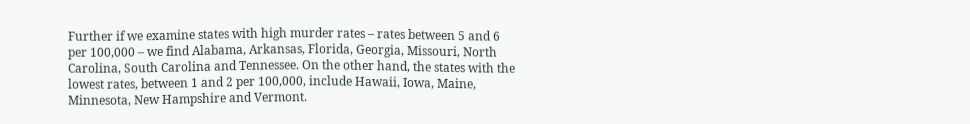Further if we examine states with high murder rates – rates between 5 and 6 per 100,000 – we find Alabama, Arkansas, Florida, Georgia, Missouri, North Carolina, South Carolina and Tennessee. On the other hand, the states with the lowest rates, between 1 and 2 per 100,000, include Hawaii, Iowa, Maine, Minnesota, New Hampshire and Vermont.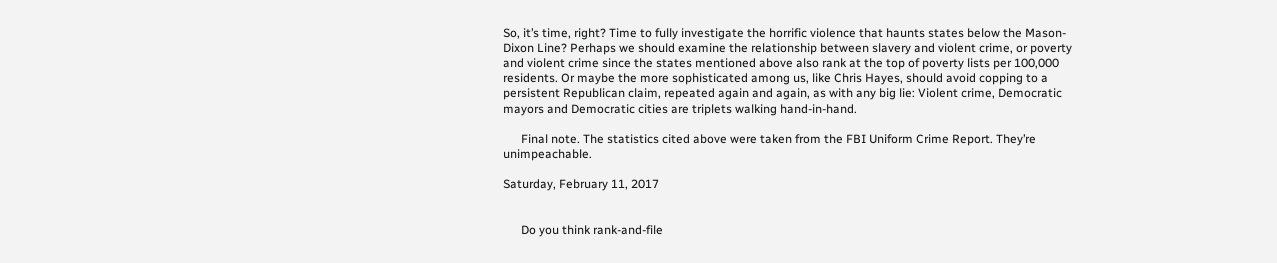So, it’s time, right? Time to fully investigate the horrific violence that haunts states below the Mason-Dixon Line? Perhaps we should examine the relationship between slavery and violent crime, or poverty and violent crime since the states mentioned above also rank at the top of poverty lists per 100,000 residents. Or maybe the more sophisticated among us, like Chris Hayes, should avoid copping to a persistent Republican claim, repeated again and again, as with any big lie: Violent crime, Democratic mayors and Democratic cities are triplets walking hand-in-hand.

      Final note. The statistics cited above were taken from the FBI Uniform Crime Report. They’re unimpeachable.

Saturday, February 11, 2017


      Do you think rank-and-file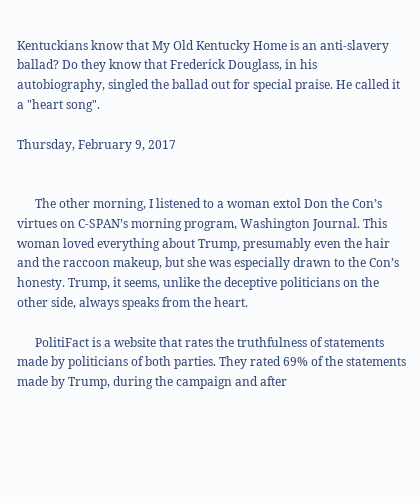Kentuckians know that My Old Kentucky Home is an anti-slavery ballad? Do they know that Frederick Douglass, in his autobiography, singled the ballad out for special praise. He called it a "heart song".

Thursday, February 9, 2017


      The other morning, I listened to a woman extol Don the Con’s virtues on C-SPAN’s morning program, Washington Journal. This woman loved everything about Trump, presumably even the hair and the raccoon makeup, but she was especially drawn to the Con’s honesty. Trump, it seems, unlike the deceptive politicians on the other side, always speaks from the heart.

      PolitiFact is a website that rates the truthfulness of statements made by politicians of both parties. They rated 69% of the statements made by Trump, during the campaign and after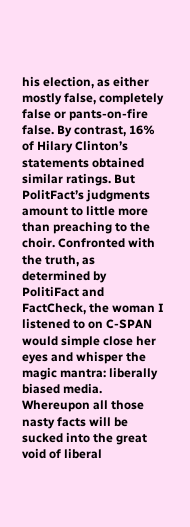his election, as either mostly false, completely false or pants-on-fire false. By contrast, 16% of Hilary Clinton’s statements obtained similar ratings. But PolitFact’s judgments amount to little more than preaching to the choir. Confronted with the truth, as determined by PolitiFact and FactCheck, the woman I listened to on C-SPAN would simple close her eyes and whisper the magic mantra: liberally biased media. Whereupon all those nasty facts will be sucked into the great void of liberal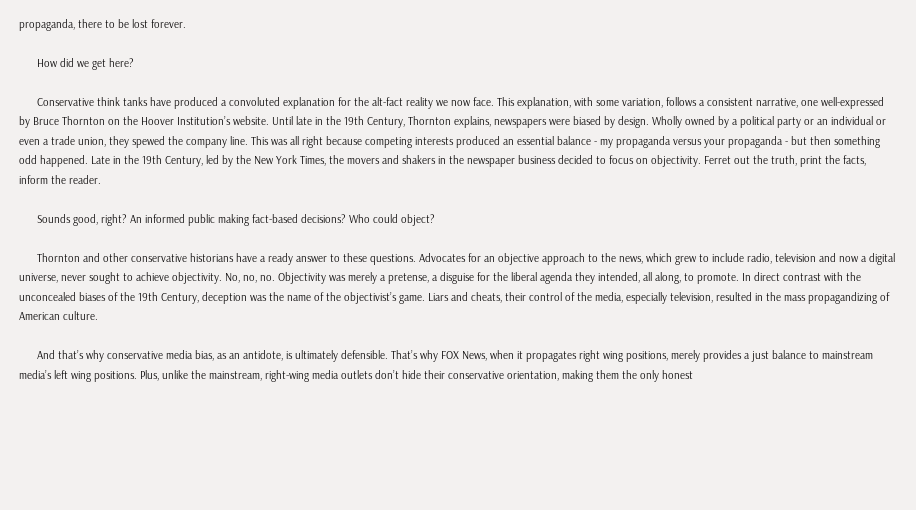propaganda, there to be lost forever.

      How did we get here?

      Conservative think tanks have produced a convoluted explanation for the alt-fact reality we now face. This explanation, with some variation, follows a consistent narrative, one well-expressed by Bruce Thornton on the Hoover Institution’s website. Until late in the 19th Century, Thornton explains, newspapers were biased by design. Wholly owned by a political party or an individual or even a trade union, they spewed the company line. This was all right because competing interests produced an essential balance - my propaganda versus your propaganda - but then something odd happened. Late in the 19th Century, led by the New York Times, the movers and shakers in the newspaper business decided to focus on objectivity. Ferret out the truth, print the facts, inform the reader.

      Sounds good, right? An informed public making fact-based decisions? Who could object?

      Thornton and other conservative historians have a ready answer to these questions. Advocates for an objective approach to the news, which grew to include radio, television and now a digital universe, never sought to achieve objectivity. No, no, no. Objectivity was merely a pretense, a disguise for the liberal agenda they intended, all along, to promote. In direct contrast with the unconcealed biases of the 19th Century, deception was the name of the objectivist’s game. Liars and cheats, their control of the media, especially television, resulted in the mass propagandizing of American culture.

      And that’s why conservative media bias, as an antidote, is ultimately defensible. That’s why FOX News, when it propagates right wing positions, merely provides a just balance to mainstream media’s left wing positions. Plus, unlike the mainstream, right-wing media outlets don’t hide their conservative orientation, making them the only honest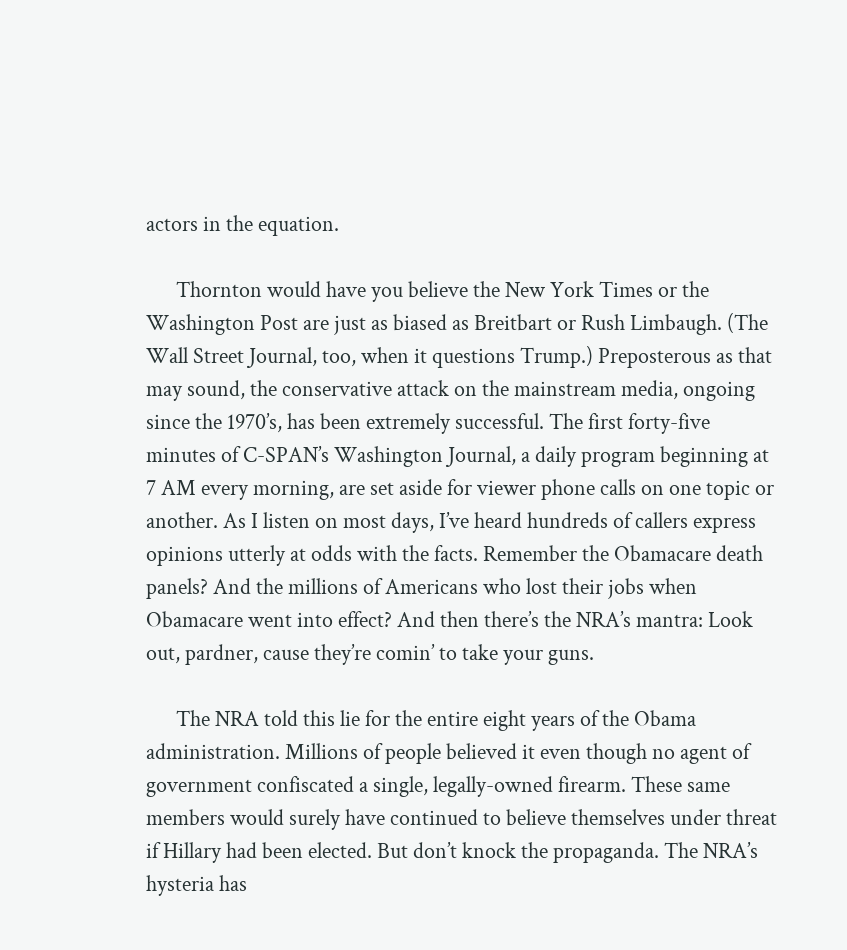actors in the equation.

      Thornton would have you believe the New York Times or the Washington Post are just as biased as Breitbart or Rush Limbaugh. (The Wall Street Journal, too, when it questions Trump.) Preposterous as that may sound, the conservative attack on the mainstream media, ongoing since the 1970’s, has been extremely successful. The first forty-five minutes of C-SPAN’s Washington Journal, a daily program beginning at 7 AM every morning, are set aside for viewer phone calls on one topic or another. As I listen on most days, I’ve heard hundreds of callers express opinions utterly at odds with the facts. Remember the Obamacare death panels? And the millions of Americans who lost their jobs when Obamacare went into effect? And then there’s the NRA’s mantra: Look out, pardner, cause they’re comin’ to take your guns.

      The NRA told this lie for the entire eight years of the Obama administration. Millions of people believed it even though no agent of government confiscated a single, legally-owned firearm. These same members would surely have continued to believe themselves under threat if Hillary had been elected. But don’t knock the propaganda. The NRA’s hysteria has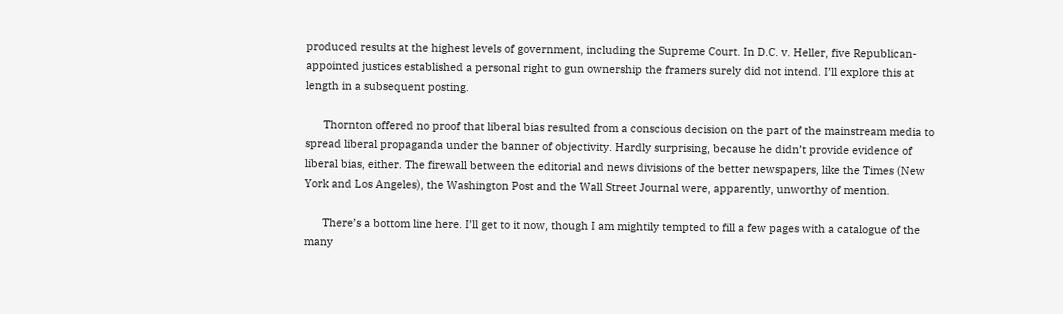produced results at the highest levels of government, including the Supreme Court. In D.C. v. Heller, five Republican-appointed justices established a personal right to gun ownership the framers surely did not intend. I’ll explore this at length in a subsequent posting.

      Thornton offered no proof that liberal bias resulted from a conscious decision on the part of the mainstream media to spread liberal propaganda under the banner of objectivity. Hardly surprising, because he didn’t provide evidence of liberal bias, either. The firewall between the editorial and news divisions of the better newspapers, like the Times (New York and Los Angeles), the Washington Post and the Wall Street Journal were, apparently, unworthy of mention.

      There’s a bottom line here. I’ll get to it now, though I am mightily tempted to fill a few pages with a catalogue of the many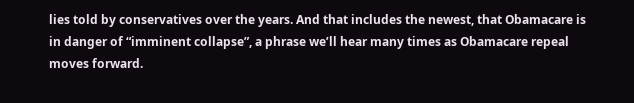lies told by conservatives over the years. And that includes the newest, that Obamacare is in danger of “imminent collapse”, a phrase we’ll hear many times as Obamacare repeal moves forward.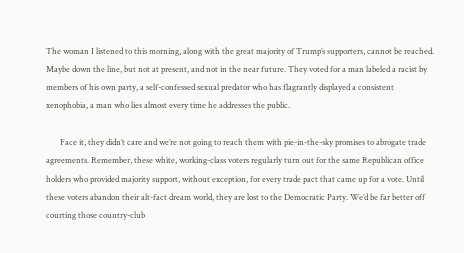The woman I listened to this morning, along with the great majority of Trump’s supporters, cannot be reached. Maybe down the line, but not at present, and not in the near future. They voted for a man labeled a racist by members of his own party, a self-confessed sexual predator who has flagrantly displayed a consistent xenophobia, a man who lies almost every time he addresses the public.

       Face it, they didn’t care and we’re not going to reach them with pie-in-the-sky promises to abrogate trade agreements. Remember, these white, working-class voters regularly turn out for the same Republican office holders who provided majority support, without exception, for every trade pact that came up for a vote. Until these voters abandon their alt-fact dream world, they are lost to the Democratic Party. We’d be far better off courting those country-club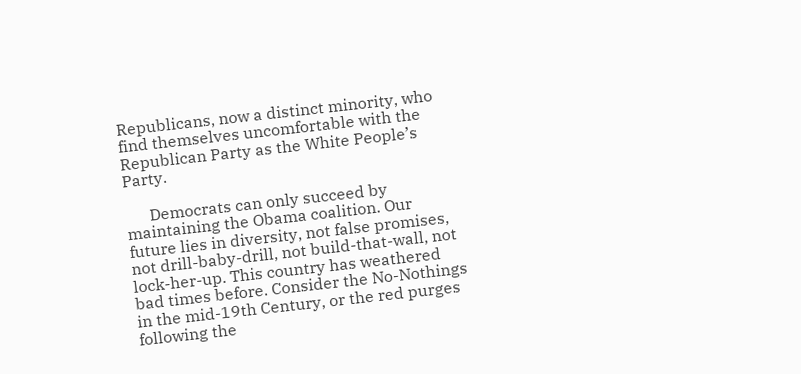Republicans, now a distinct minority, who find themselves uncomfortable with the Republican Party as the White People’s Party.

      Democrats can only succeed by maintaining the Obama coalition. Our future lies in diversity, not false promises, not drill-baby-drill, not build-that-wall, not lock-her-up. This country has weathered bad times before. Consider the No-Nothings in the mid-19th Century, or the red purges following the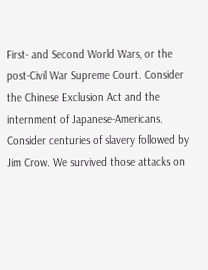First- and Second World Wars, or the post-Civil War Supreme Court. Consider the Chinese Exclusion Act and the internment of Japanese-Americans. Consider centuries of slavery followed by Jim Crow. We survived those attacks on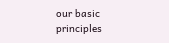our basic principles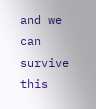and we can survive this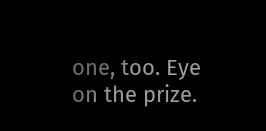one, too. Eye on the prize.